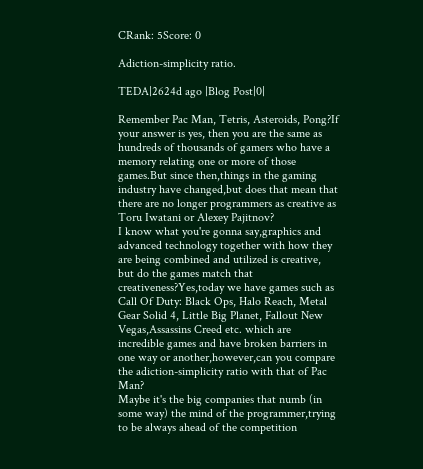CRank: 5Score: 0

Adiction-simplicity ratio.

TEDA|2624d ago |Blog Post|0|

Remember Pac Man, Tetris, Asteroids, Pong?If your answer is yes, then you are the same as hundreds of thousands of gamers who have a memory relating one or more of those games.But since then,things in the gaming industry have changed,but does that mean that there are no longer programmers as creative as Toru Iwatani or Alexey Pajitnov?
I know what you're gonna say,graphics and advanced technology together with how they are being combined and utilized is creative, but do the games match that creativeness?Yes,today we have games such as Call Of Duty: Black Ops, Halo Reach, Metal Gear Solid 4, Little Big Planet, Fallout New Vegas,Assassins Creed etc. which are incredible games and have broken barriers in one way or another,however,can you compare the adiction-simplicity ratio with that of Pac Man?
Maybe it's the big companies that numb (in some way) the mind of the programmer,trying to be always ahead of the competition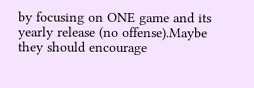by focusing on ONE game and its yearly release (no offense).Maybe they should encourage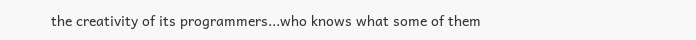the creativity of its programmers...who knows what some of them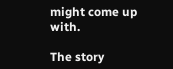might come up with.

The story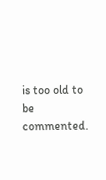is too old to be commented.